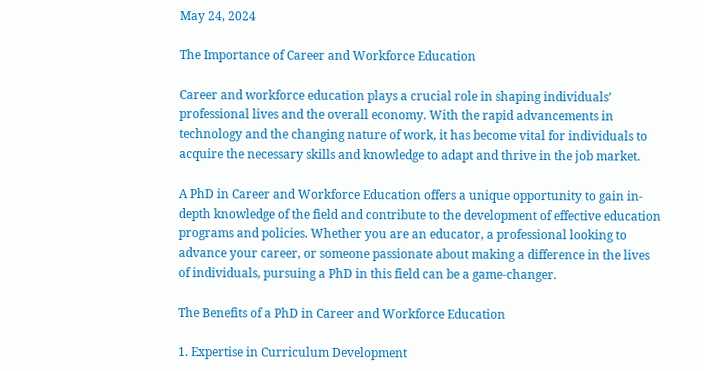May 24, 2024

The Importance of Career and Workforce Education

Career and workforce education plays a crucial role in shaping individuals’ professional lives and the overall economy. With the rapid advancements in technology and the changing nature of work, it has become vital for individuals to acquire the necessary skills and knowledge to adapt and thrive in the job market.

A PhD in Career and Workforce Education offers a unique opportunity to gain in-depth knowledge of the field and contribute to the development of effective education programs and policies. Whether you are an educator, a professional looking to advance your career, or someone passionate about making a difference in the lives of individuals, pursuing a PhD in this field can be a game-changer.

The Benefits of a PhD in Career and Workforce Education

1. Expertise in Curriculum Development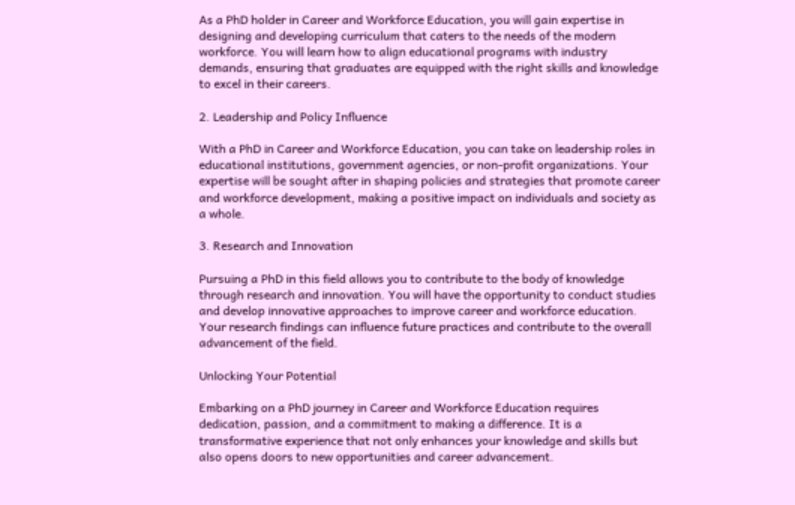As a PhD holder in Career and Workforce Education, you will gain expertise in designing and developing curriculum that caters to the needs of the modern workforce. You will learn how to align educational programs with industry demands, ensuring that graduates are equipped with the right skills and knowledge to excel in their careers.

2. Leadership and Policy Influence

With a PhD in Career and Workforce Education, you can take on leadership roles in educational institutions, government agencies, or non-profit organizations. Your expertise will be sought after in shaping policies and strategies that promote career and workforce development, making a positive impact on individuals and society as a whole.

3. Research and Innovation

Pursuing a PhD in this field allows you to contribute to the body of knowledge through research and innovation. You will have the opportunity to conduct studies and develop innovative approaches to improve career and workforce education. Your research findings can influence future practices and contribute to the overall advancement of the field.

Unlocking Your Potential

Embarking on a PhD journey in Career and Workforce Education requires dedication, passion, and a commitment to making a difference. It is a transformative experience that not only enhances your knowledge and skills but also opens doors to new opportunities and career advancement.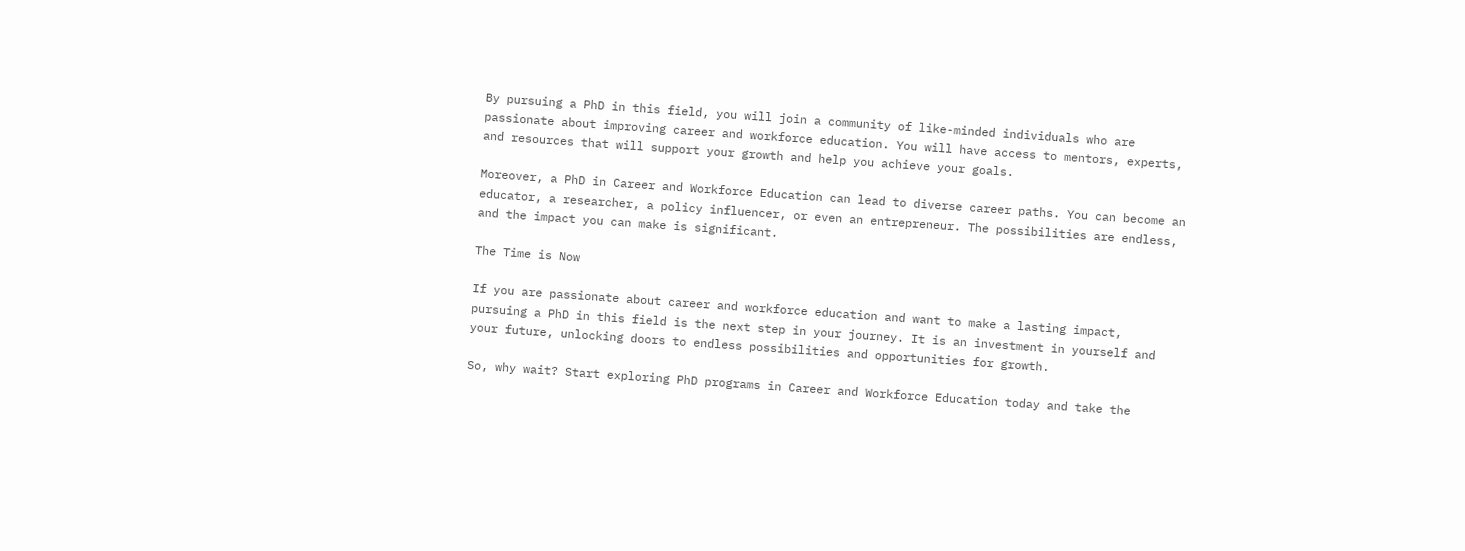By pursuing a PhD in this field, you will join a community of like-minded individuals who are passionate about improving career and workforce education. You will have access to mentors, experts, and resources that will support your growth and help you achieve your goals.

Moreover, a PhD in Career and Workforce Education can lead to diverse career paths. You can become an educator, a researcher, a policy influencer, or even an entrepreneur. The possibilities are endless, and the impact you can make is significant.

The Time is Now

If you are passionate about career and workforce education and want to make a lasting impact, pursuing a PhD in this field is the next step in your journey. It is an investment in yourself and your future, unlocking doors to endless possibilities and opportunities for growth.

So, why wait? Start exploring PhD programs in Career and Workforce Education today and take the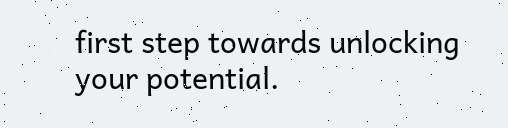first step towards unlocking your potential.